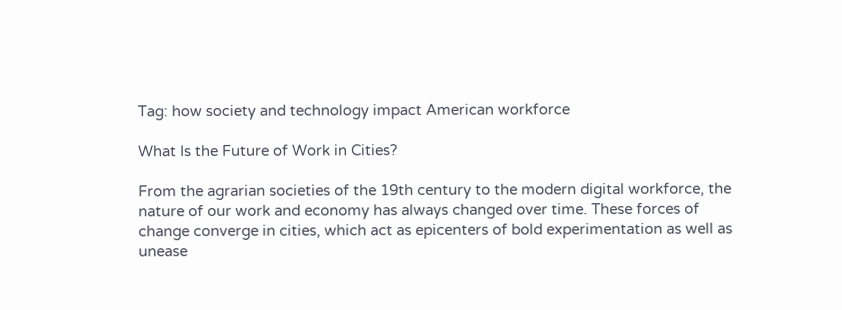Tag: how society and technology impact American workforce

What Is the Future of Work in Cities?

From the agrarian societies of the 19th century to the modern digital workforce, the nature of our work and economy has always changed over time. These forces of change converge in cities, which act as epicenters of bold experimentation as well as unease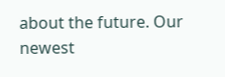about the future. Our newest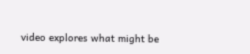video explores what might be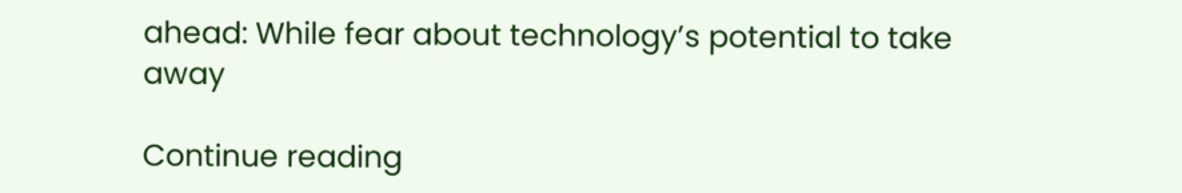ahead: While fear about technology’s potential to take away

Continue reading